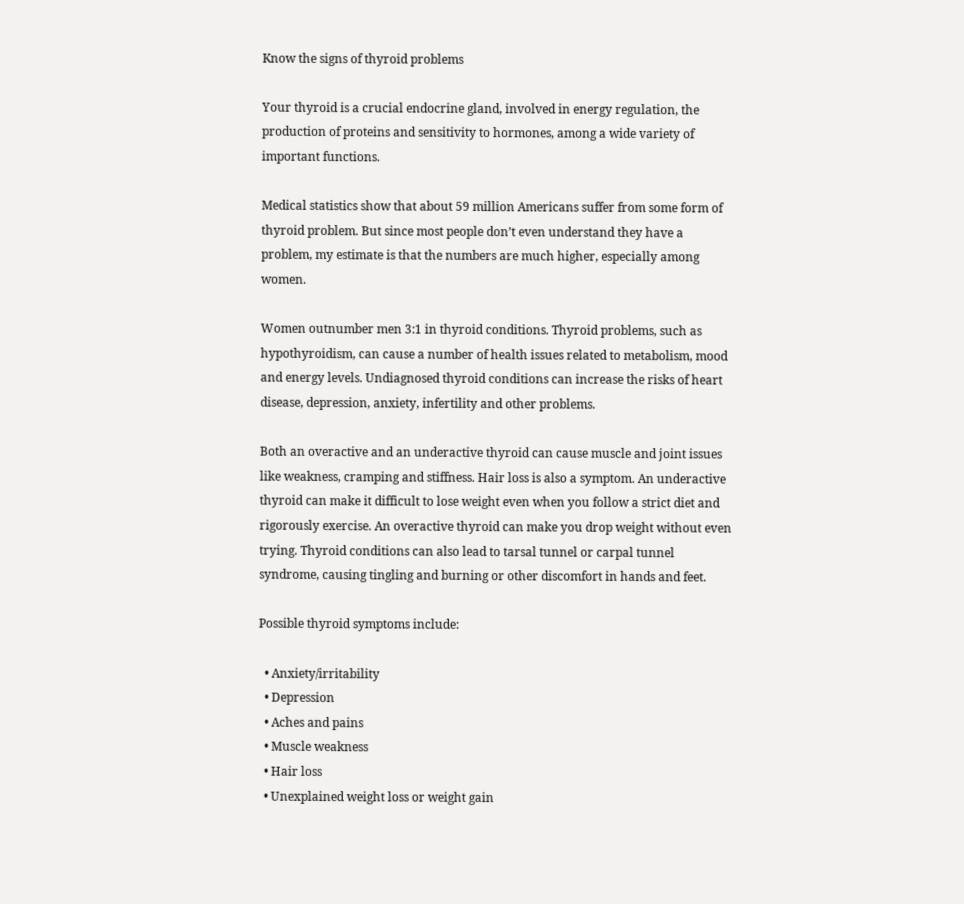Know the signs of thyroid problems

Your thyroid is a crucial endocrine gland, involved in energy regulation, the production of proteins and sensitivity to hormones, among a wide variety of important functions.

Medical statistics show that about 59 million Americans suffer from some form of thyroid problem. But since most people don’t even understand they have a problem, my estimate is that the numbers are much higher, especially among women.

Women outnumber men 3:1 in thyroid conditions. Thyroid problems, such as hypothyroidism, can cause a number of health issues related to metabolism, mood and energy levels. Undiagnosed thyroid conditions can increase the risks of heart disease, depression, anxiety, infertility and other problems.

Both an overactive and an underactive thyroid can cause muscle and joint issues like weakness, cramping and stiffness. Hair loss is also a symptom. An underactive thyroid can make it difficult to lose weight even when you follow a strict diet and rigorously exercise. An overactive thyroid can make you drop weight without even trying. Thyroid conditions can also lead to tarsal tunnel or carpal tunnel syndrome, causing tingling and burning or other discomfort in hands and feet.

Possible thyroid symptoms include:

  • Anxiety/irritability
  • Depression
  • Aches and pains
  • Muscle weakness
  • Hair loss
  • Unexplained weight loss or weight gain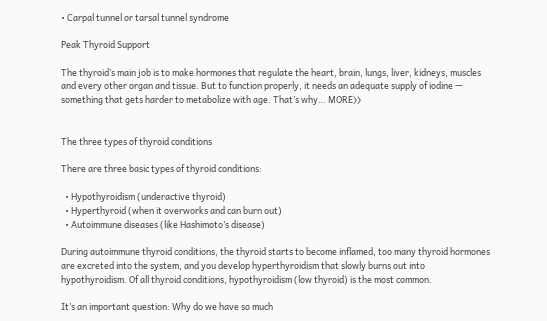• Carpal tunnel or tarsal tunnel syndrome

Peak Thyroid Support

The thyroid’s main job is to make hormones that regulate the heart, brain, lungs, liver, kidneys, muscles and every other organ and tissue. But to function properly, it needs an adequate supply of iodine — something that gets harder to metabolize with age. That’s why… MORE⟩⟩


The three types of thyroid conditions

There are three basic types of thyroid conditions:

  • Hypothyroidism (underactive thyroid)
  • Hyperthyroid (when it overworks and can burn out)
  • Autoimmune diseases (like Hashimoto’s disease)

During autoimmune thyroid conditions, the thyroid starts to become inflamed, too many thyroid hormones are excreted into the system, and you develop hyperthyroidism that slowly burns out into hypothyroidism. Of all thyroid conditions, hypothyroidism (low thyroid) is the most common.

It’s an important question: Why do we have so much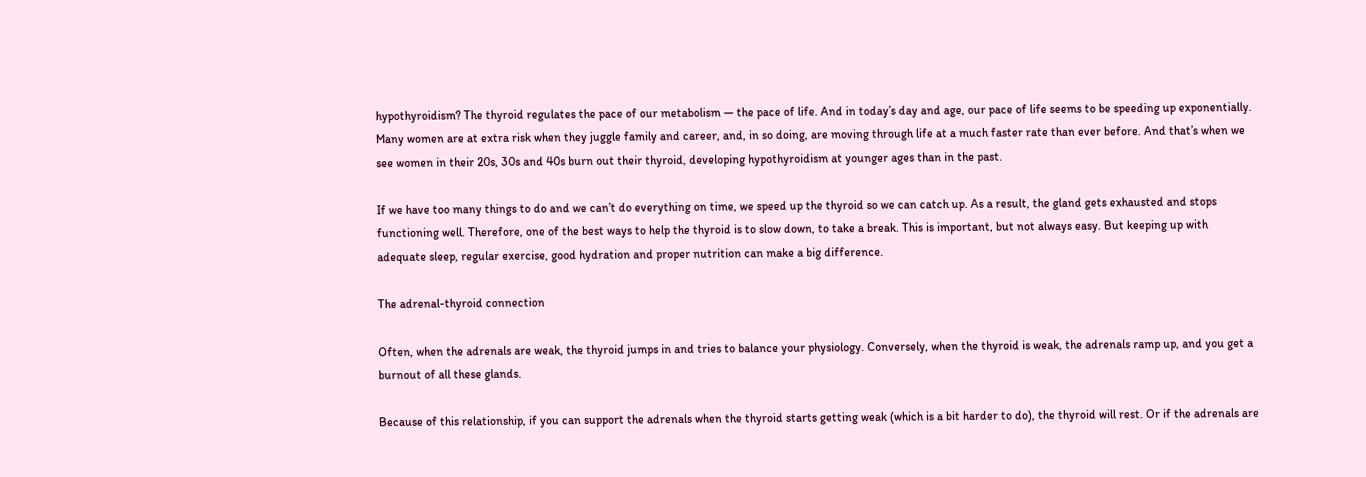hypothyroidism? The thyroid regulates the pace of our metabolism — the pace of life. And in today’s day and age, our pace of life seems to be speeding up exponentially. Many women are at extra risk when they juggle family and career, and, in so doing, are moving through life at a much faster rate than ever before. And that’s when we see women in their 20s, 30s and 40s burn out their thyroid, developing hypothyroidism at younger ages than in the past.

If we have too many things to do and we can’t do everything on time, we speed up the thyroid so we can catch up. As a result, the gland gets exhausted and stops functioning well. Therefore, one of the best ways to help the thyroid is to slow down, to take a break. This is important, but not always easy. But keeping up with adequate sleep, regular exercise, good hydration and proper nutrition can make a big difference.

The adrenal-thyroid connection

Often, when the adrenals are weak, the thyroid jumps in and tries to balance your physiology. Conversely, when the thyroid is weak, the adrenals ramp up, and you get a burnout of all these glands.

Because of this relationship, if you can support the adrenals when the thyroid starts getting weak (which is a bit harder to do), the thyroid will rest. Or if the adrenals are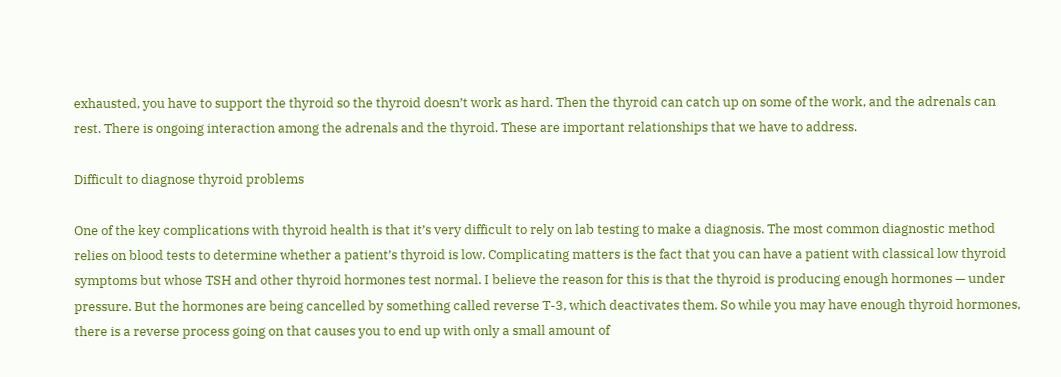exhausted, you have to support the thyroid so the thyroid doesn’t work as hard. Then the thyroid can catch up on some of the work, and the adrenals can rest. There is ongoing interaction among the adrenals and the thyroid. These are important relationships that we have to address.

Difficult to diagnose thyroid problems

One of the key complications with thyroid health is that it’s very difficult to rely on lab testing to make a diagnosis. The most common diagnostic method relies on blood tests to determine whether a patient’s thyroid is low. Complicating matters is the fact that you can have a patient with classical low thyroid symptoms but whose TSH and other thyroid hormones test normal. I believe the reason for this is that the thyroid is producing enough hormones — under pressure. But the hormones are being cancelled by something called reverse T-3, which deactivates them. So while you may have enough thyroid hormones, there is a reverse process going on that causes you to end up with only a small amount of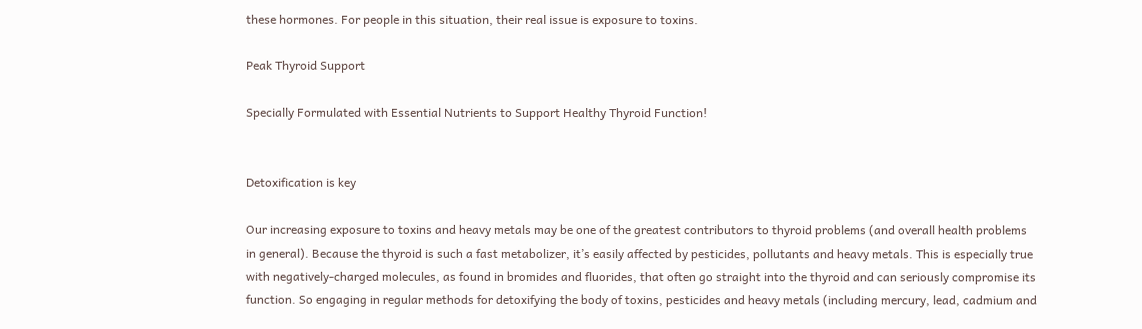these hormones. For people in this situation, their real issue is exposure to toxins.

Peak Thyroid Support

Specially Formulated with Essential Nutrients to Support Healthy Thyroid Function!


Detoxification is key

Our increasing exposure to toxins and heavy metals may be one of the greatest contributors to thyroid problems (and overall health problems in general). Because the thyroid is such a fast metabolizer, it’s easily affected by pesticides, pollutants and heavy metals. This is especially true with negatively-charged molecules, as found in bromides and fluorides, that often go straight into the thyroid and can seriously compromise its function. So engaging in regular methods for detoxifying the body of toxins, pesticides and heavy metals (including mercury, lead, cadmium and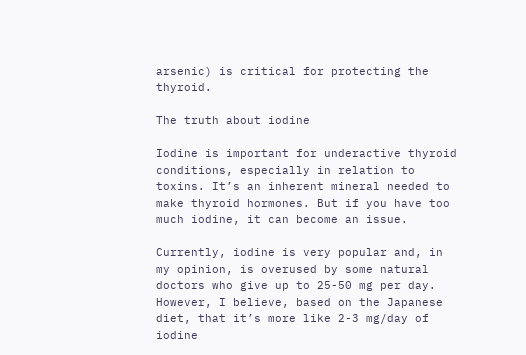arsenic) is critical for protecting the thyroid.

The truth about iodine

Iodine is important for underactive thyroid conditions, especially in relation to toxins. It’s an inherent mineral needed to make thyroid hormones. But if you have too much iodine, it can become an issue.

Currently, iodine is very popular and, in my opinion, is overused by some natural doctors who give up to 25-50 mg per day. However, I believe, based on the Japanese diet, that it’s more like 2-3 mg/day of iodine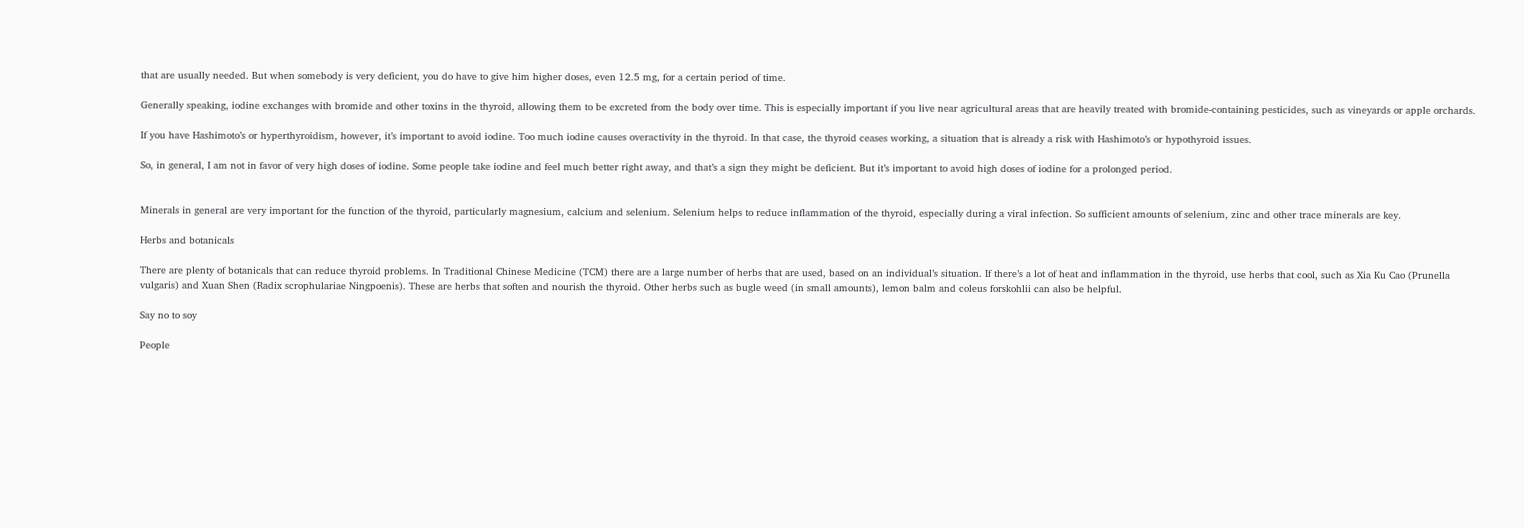that are usually needed. But when somebody is very deficient, you do have to give him higher doses, even 12.5 mg, for a certain period of time.

Generally speaking, iodine exchanges with bromide and other toxins in the thyroid, allowing them to be excreted from the body over time. This is especially important if you live near agricultural areas that are heavily treated with bromide-containing pesticides, such as vineyards or apple orchards.

If you have Hashimoto’s or hyperthyroidism, however, it’s important to avoid iodine. Too much iodine causes overactivity in the thyroid. In that case, the thyroid ceases working, a situation that is already a risk with Hashimoto’s or hypothyroid issues.

So, in general, I am not in favor of very high doses of iodine. Some people take iodine and feel much better right away, and that’s a sign they might be deficient. But it’s important to avoid high doses of iodine for a prolonged period.


Minerals in general are very important for the function of the thyroid, particularly magnesium, calcium and selenium. Selenium helps to reduce inflammation of the thyroid, especially during a viral infection. So sufficient amounts of selenium, zinc and other trace minerals are key.

Herbs and botanicals

There are plenty of botanicals that can reduce thyroid problems. In Traditional Chinese Medicine (TCM) there are a large number of herbs that are used, based on an individual’s situation. If there’s a lot of heat and inflammation in the thyroid, use herbs that cool, such as Xia Ku Cao (Prunella vulgaris) and Xuan Shen (Radix scrophulariae Ningpoenis). These are herbs that soften and nourish the thyroid. Other herbs such as bugle weed (in small amounts), lemon balm and coleus forskohlii can also be helpful.

Say no to soy

People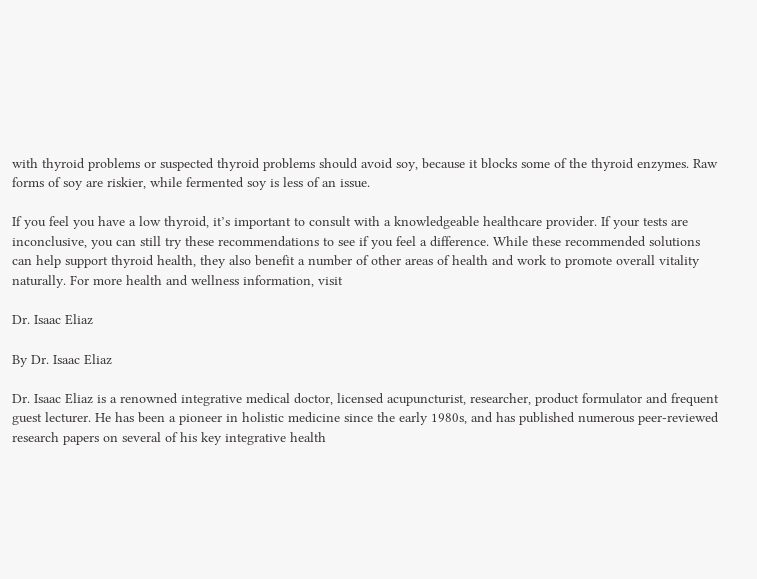with thyroid problems or suspected thyroid problems should avoid soy, because it blocks some of the thyroid enzymes. Raw forms of soy are riskier, while fermented soy is less of an issue.

If you feel you have a low thyroid, it’s important to consult with a knowledgeable healthcare provider. If your tests are inconclusive, you can still try these recommendations to see if you feel a difference. While these recommended solutions can help support thyroid health, they also benefit a number of other areas of health and work to promote overall vitality naturally. For more health and wellness information, visit

Dr. Isaac Eliaz

By Dr. Isaac Eliaz

Dr. Isaac Eliaz is a renowned integrative medical doctor, licensed acupuncturist, researcher, product formulator and frequent guest lecturer. He has been a pioneer in holistic medicine since the early 1980s, and has published numerous peer-reviewed research papers on several of his key integrative health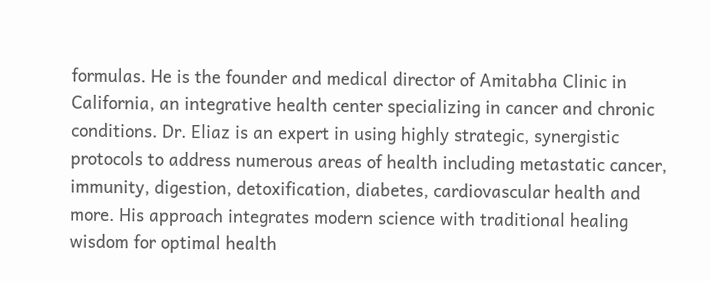formulas. He is the founder and medical director of Amitabha Clinic in California, an integrative health center specializing in cancer and chronic conditions. Dr. Eliaz is an expert in using highly strategic, synergistic protocols to address numerous areas of health including metastatic cancer, immunity, digestion, detoxification, diabetes, cardiovascular health and more. His approach integrates modern science with traditional healing wisdom for optimal health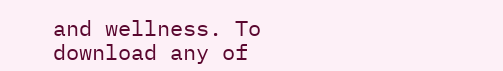and wellness. To download any of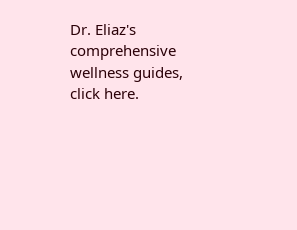Dr. Eliaz's comprehensive wellness guides, click here.